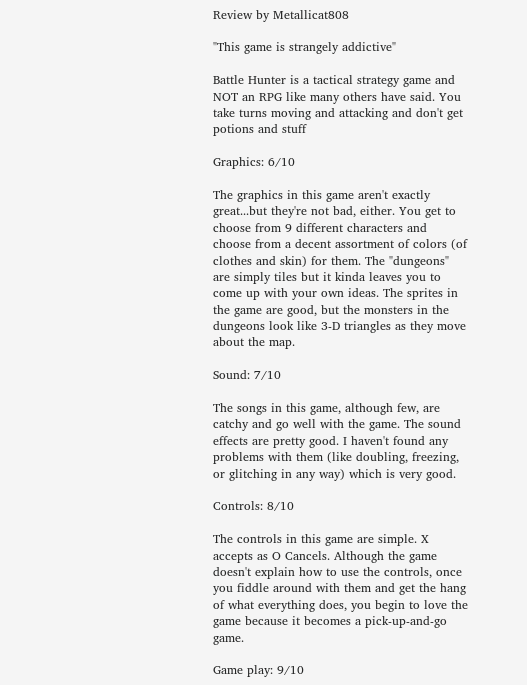Review by Metallicat808

"This game is strangely addictive"

Battle Hunter is a tactical strategy game and NOT an RPG like many others have said. You take turns moving and attacking and don't get potions and stuff

Graphics: 6/10

The graphics in this game aren't exactly great...but they're not bad, either. You get to choose from 9 different characters and choose from a decent assortment of colors (of clothes and skin) for them. The "dungeons" are simply tiles but it kinda leaves you to come up with your own ideas. The sprites in the game are good, but the monsters in the dungeons look like 3-D triangles as they move about the map.

Sound: 7/10

The songs in this game, although few, are catchy and go well with the game. The sound effects are pretty good. I haven't found any problems with them (like doubling, freezing, or glitching in any way) which is very good.

Controls: 8/10

The controls in this game are simple. X accepts as O Cancels. Although the game doesn't explain how to use the controls, once you fiddle around with them and get the hang of what everything does, you begin to love the game because it becomes a pick-up-and-go game.

Game play: 9/10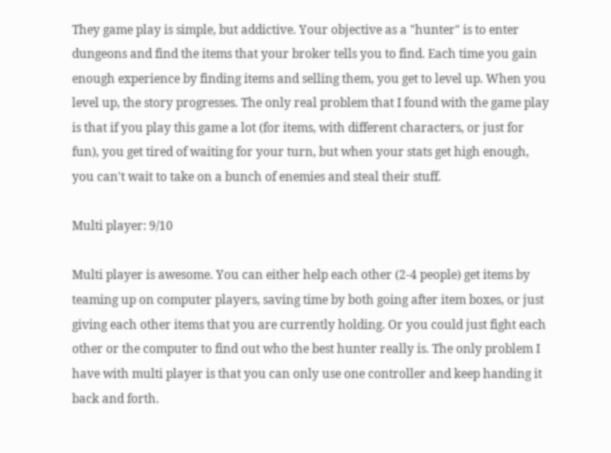They game play is simple, but addictive. Your objective as a "hunter" is to enter dungeons and find the items that your broker tells you to find. Each time you gain enough experience by finding items and selling them, you get to level up. When you level up, the story progresses. The only real problem that I found with the game play is that if you play this game a lot (for items, with different characters, or just for fun), you get tired of waiting for your turn, but when your stats get high enough, you can't wait to take on a bunch of enemies and steal their stuff.

Multi player: 9/10

Multi player is awesome. You can either help each other (2-4 people) get items by teaming up on computer players, saving time by both going after item boxes, or just giving each other items that you are currently holding. Or you could just fight each other or the computer to find out who the best hunter really is. The only problem I have with multi player is that you can only use one controller and keep handing it back and forth.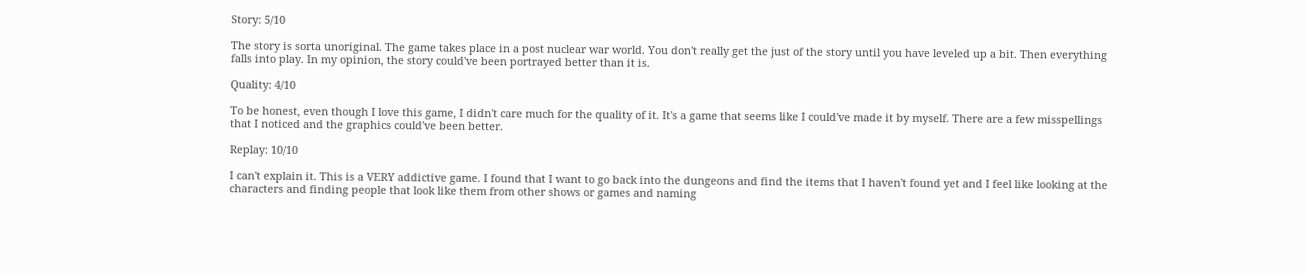Story: 5/10

The story is sorta unoriginal. The game takes place in a post nuclear war world. You don't really get the just of the story until you have leveled up a bit. Then everything falls into play. In my opinion, the story could've been portrayed better than it is.

Quality: 4/10

To be honest, even though I love this game, I didn't care much for the quality of it. It's a game that seems like I could've made it by myself. There are a few misspellings that I noticed and the graphics could've been better.

Replay: 10/10

I can't explain it. This is a VERY addictive game. I found that I want to go back into the dungeons and find the items that I haven't found yet and I feel like looking at the characters and finding people that look like them from other shows or games and naming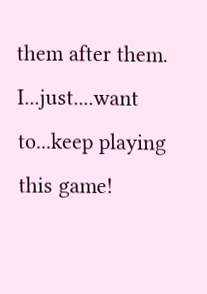them after them. I...just....want to...keep playing this game!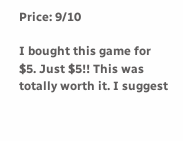Price: 9/10

I bought this game for $5. Just $5!! This was totally worth it. I suggest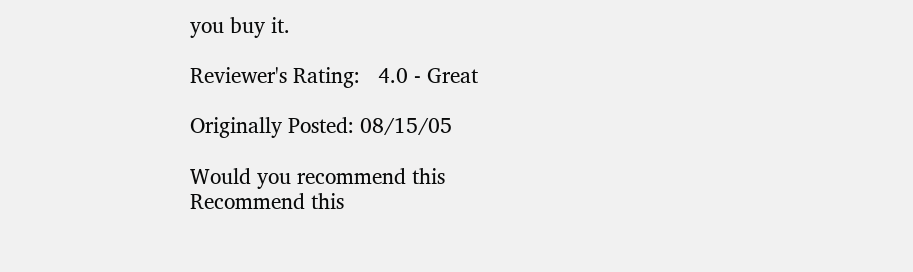you buy it.

Reviewer's Rating:   4.0 - Great

Originally Posted: 08/15/05

Would you recommend this
Recommend this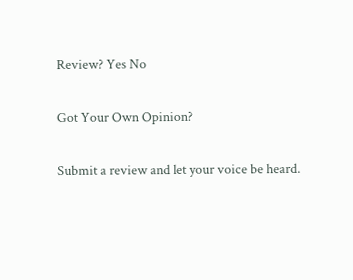Review? Yes No

Got Your Own Opinion?

Submit a review and let your voice be heard.